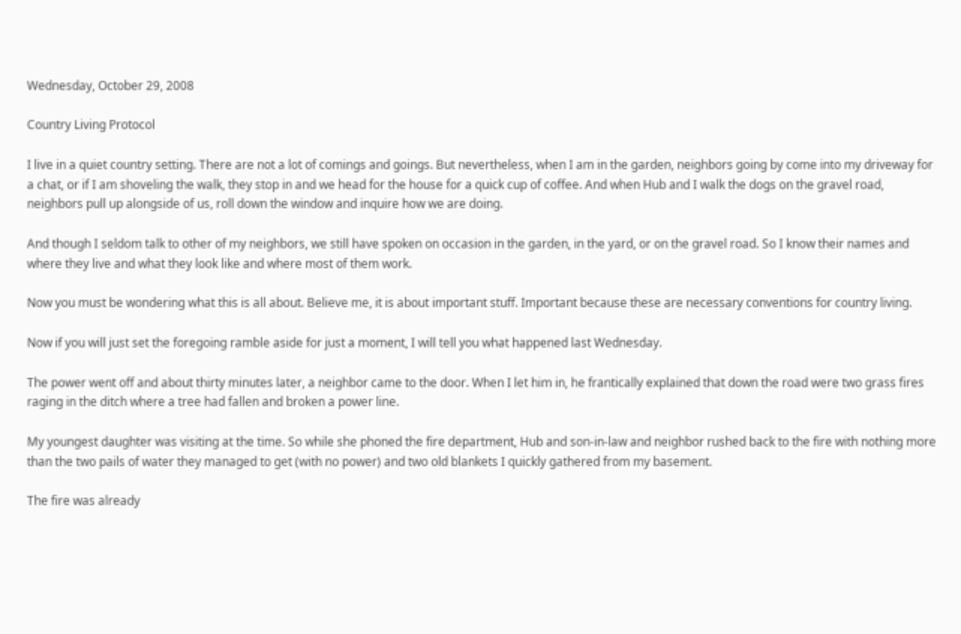Wednesday, October 29, 2008

Country Living Protocol

I live in a quiet country setting. There are not a lot of comings and goings. But nevertheless, when I am in the garden, neighbors going by come into my driveway for a chat, or if I am shoveling the walk, they stop in and we head for the house for a quick cup of coffee. And when Hub and I walk the dogs on the gravel road, neighbors pull up alongside of us, roll down the window and inquire how we are doing.

And though I seldom talk to other of my neighbors, we still have spoken on occasion in the garden, in the yard, or on the gravel road. So I know their names and where they live and what they look like and where most of them work.

Now you must be wondering what this is all about. Believe me, it is about important stuff. Important because these are necessary conventions for country living.

Now if you will just set the foregoing ramble aside for just a moment, I will tell you what happened last Wednesday.

The power went off and about thirty minutes later, a neighbor came to the door. When I let him in, he frantically explained that down the road were two grass fires raging in the ditch where a tree had fallen and broken a power line.

My youngest daughter was visiting at the time. So while she phoned the fire department, Hub and son-in-law and neighbor rushed back to the fire with nothing more than the two pails of water they managed to get (with no power) and two old blankets I quickly gathered from my basement.

The fire was already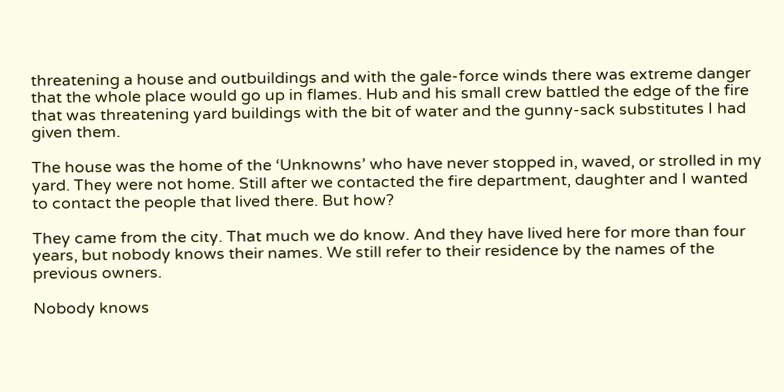threatening a house and outbuildings and with the gale-force winds there was extreme danger that the whole place would go up in flames. Hub and his small crew battled the edge of the fire that was threatening yard buildings with the bit of water and the gunny-sack substitutes I had given them.

The house was the home of the ‘Unknowns’ who have never stopped in, waved, or strolled in my yard. They were not home. Still after we contacted the fire department, daughter and I wanted to contact the people that lived there. But how?

They came from the city. That much we do know. And they have lived here for more than four years, but nobody knows their names. We still refer to their residence by the names of the previous owners.

Nobody knows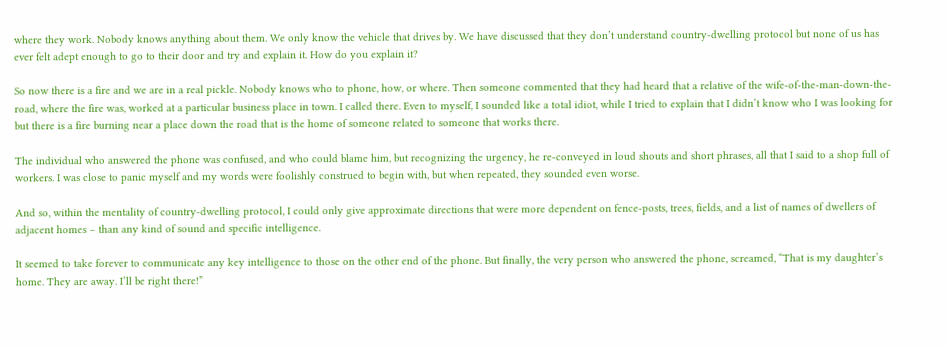where they work. Nobody knows anything about them. We only know the vehicle that drives by. We have discussed that they don’t understand country-dwelling protocol but none of us has ever felt adept enough to go to their door and try and explain it. How do you explain it?

So now there is a fire and we are in a real pickle. Nobody knows who to phone, how, or where. Then someone commented that they had heard that a relative of the wife-of-the-man-down-the-road, where the fire was, worked at a particular business place in town. I called there. Even to myself, I sounded like a total idiot, while I tried to explain that I didn’t know who I was looking for but there is a fire burning near a place down the road that is the home of someone related to someone that works there.

The individual who answered the phone was confused, and who could blame him, but recognizing the urgency, he re-conveyed in loud shouts and short phrases, all that I said to a shop full of workers. I was close to panic myself and my words were foolishly construed to begin with, but when repeated, they sounded even worse.

And so, within the mentality of country-dwelling protocol, I could only give approximate directions that were more dependent on fence-posts, trees, fields, and a list of names of dwellers of adjacent homes – than any kind of sound and specific intelligence.

It seemed to take forever to communicate any key intelligence to those on the other end of the phone. But finally, the very person who answered the phone, screamed, “That is my daughter’s home. They are away. I’ll be right there!”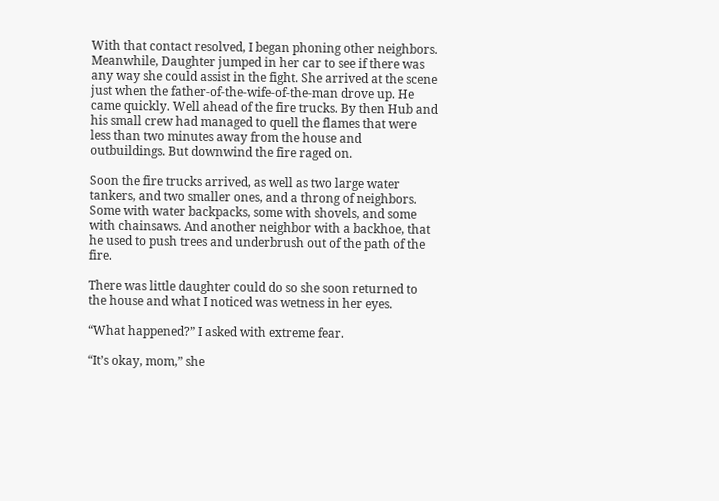With that contact resolved, I began phoning other neighbors. Meanwhile, Daughter jumped in her car to see if there was any way she could assist in the fight. She arrived at the scene just when the father-of-the-wife-of-the-man drove up. He came quickly. Well ahead of the fire trucks. By then Hub and his small crew had managed to quell the flames that were less than two minutes away from the house and outbuildings. But downwind the fire raged on.

Soon the fire trucks arrived, as well as two large water tankers, and two smaller ones, and a throng of neighbors. Some with water backpacks, some with shovels, and some with chainsaws. And another neighbor with a backhoe, that he used to push trees and underbrush out of the path of the fire.

There was little daughter could do so she soon returned to the house and what I noticed was wetness in her eyes.

“What happened?” I asked with extreme fear.

“It’s okay, mom,” she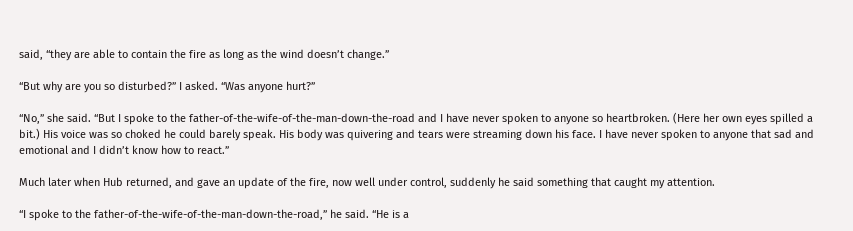said, “they are able to contain the fire as long as the wind doesn’t change.”

“But why are you so disturbed?” I asked. “Was anyone hurt?”

“No,” she said. “But I spoke to the father-of-the-wife-of-the-man-down-the-road and I have never spoken to anyone so heartbroken. (Here her own eyes spilled a bit.) His voice was so choked he could barely speak. His body was quivering and tears were streaming down his face. I have never spoken to anyone that sad and emotional and I didn’t know how to react.”

Much later when Hub returned, and gave an update of the fire, now well under control, suddenly he said something that caught my attention.

“I spoke to the father-of-the-wife-of-the-man-down-the-road,” he said. “He is a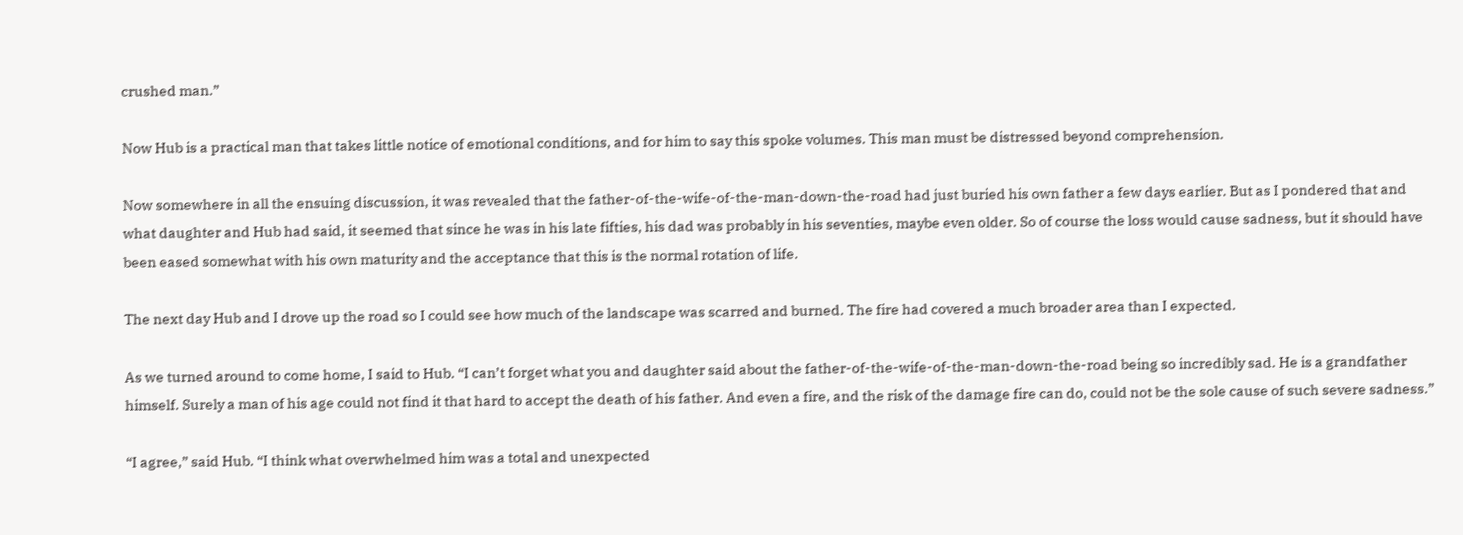crushed man.”

Now Hub is a practical man that takes little notice of emotional conditions, and for him to say this spoke volumes. This man must be distressed beyond comprehension.

Now somewhere in all the ensuing discussion, it was revealed that the father-of-the-wife-of-the-man-down-the-road had just buried his own father a few days earlier. But as I pondered that and what daughter and Hub had said, it seemed that since he was in his late fifties, his dad was probably in his seventies, maybe even older. So of course the loss would cause sadness, but it should have been eased somewhat with his own maturity and the acceptance that this is the normal rotation of life.

The next day Hub and I drove up the road so I could see how much of the landscape was scarred and burned. The fire had covered a much broader area than I expected.

As we turned around to come home, I said to Hub. “I can’t forget what you and daughter said about the father-of-the-wife-of-the-man-down-the-road being so incredibly sad. He is a grandfather himself. Surely a man of his age could not find it that hard to accept the death of his father. And even a fire, and the risk of the damage fire can do, could not be the sole cause of such severe sadness.”

“I agree,” said Hub. “I think what overwhelmed him was a total and unexpected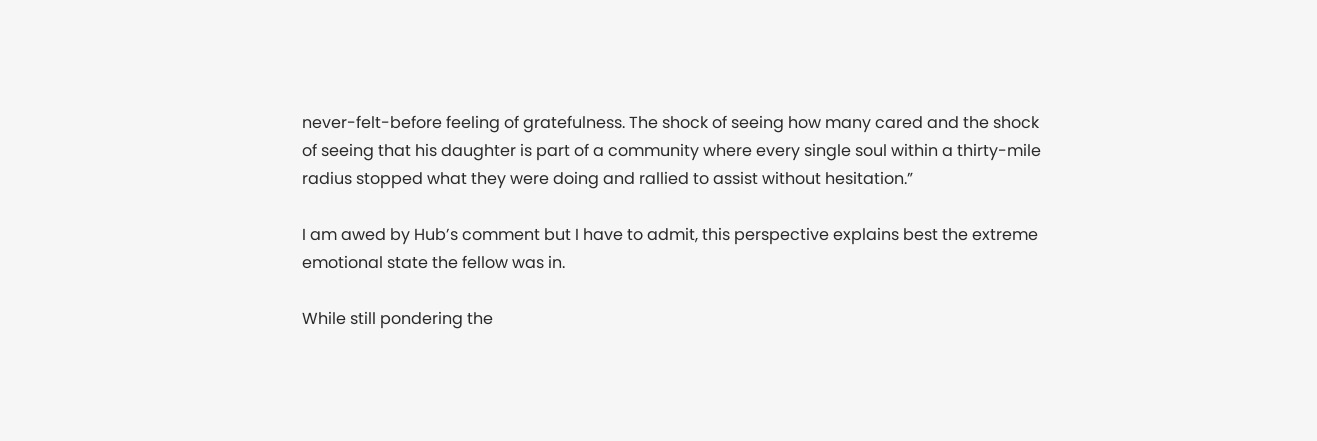never-felt-before feeling of gratefulness. The shock of seeing how many cared and the shock of seeing that his daughter is part of a community where every single soul within a thirty-mile radius stopped what they were doing and rallied to assist without hesitation.”

I am awed by Hub’s comment but I have to admit, this perspective explains best the extreme emotional state the fellow was in.

While still pondering the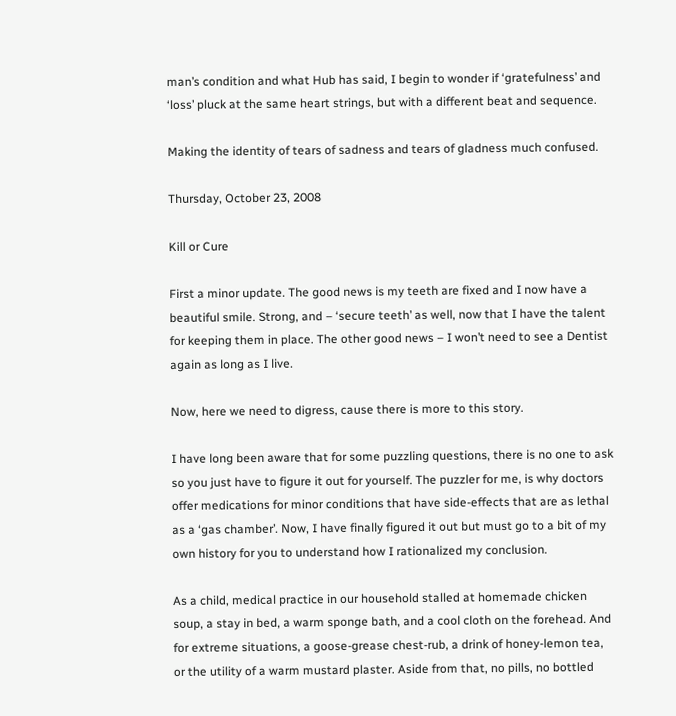man’s condition and what Hub has said, I begin to wonder if ‘gratefulness’ and ‘loss’ pluck at the same heart strings, but with a different beat and sequence.

Making the identity of tears of sadness and tears of gladness much confused.

Thursday, October 23, 2008

Kill or Cure

First a minor update. The good news is my teeth are fixed and I now have a beautiful smile. Strong, and – ‘secure teeth’ as well, now that I have the talent for keeping them in place. The other good news – I won’t need to see a Dentist again as long as I live.

Now, here we need to digress, cause there is more to this story.

I have long been aware that for some puzzling questions, there is no one to ask so you just have to figure it out for yourself. The puzzler for me, is why doctors offer medications for minor conditions that have side-effects that are as lethal as a ‘gas chamber’. Now, I have finally figured it out but must go to a bit of my own history for you to understand how I rationalized my conclusion.

As a child, medical practice in our household stalled at homemade chicken soup, a stay in bed, a warm sponge bath, and a cool cloth on the forehead. And for extreme situations, a goose-grease chest-rub, a drink of honey-lemon tea, or the utility of a warm mustard plaster. Aside from that, no pills, no bottled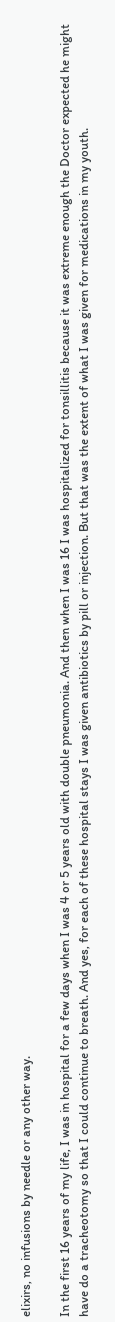elixirs, no infusions by needle or any other way.

In the first 16 years of my life, I was in hospital for a few days when I was 4 or 5 years old with double pneumonia. And then when I was 16 I was hospitalized for tonsillitis because it was extreme enough the Doctor expected he might have do a tracheotomy so that I could continue to breath. And yes, for each of these hospital stays I was given antibiotics by pill or injection. But that was the extent of what I was given for medications in my youth.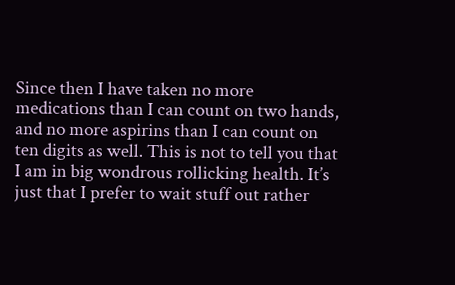Since then I have taken no more medications than I can count on two hands, and no more aspirins than I can count on ten digits as well. This is not to tell you that I am in big wondrous rollicking health. It’s just that I prefer to wait stuff out rather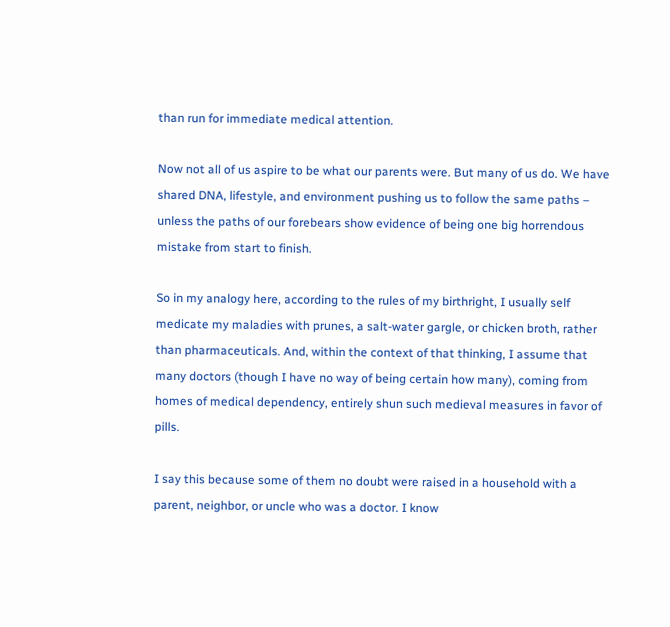than run for immediate medical attention.

Now not all of us aspire to be what our parents were. But many of us do. We have shared DNA, lifestyle, and environment pushing us to follow the same paths – unless the paths of our forebears show evidence of being one big horrendous mistake from start to finish.

So in my analogy here, according to the rules of my birthright, I usually self medicate my maladies with prunes, a salt-water gargle, or chicken broth, rather than pharmaceuticals. And, within the context of that thinking, I assume that many doctors (though I have no way of being certain how many), coming from homes of medical dependency, entirely shun such medieval measures in favor of pills.

I say this because some of them no doubt were raised in a household with a parent, neighbor, or uncle who was a doctor. I know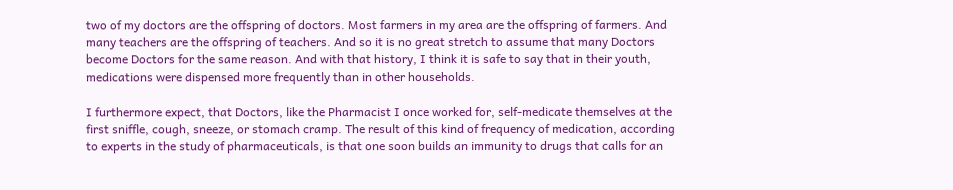two of my doctors are the offspring of doctors. Most farmers in my area are the offspring of farmers. And many teachers are the offspring of teachers. And so it is no great stretch to assume that many Doctors become Doctors for the same reason. And with that history, I think it is safe to say that in their youth, medications were dispensed more frequently than in other households.

I furthermore expect, that Doctors, like the Pharmacist I once worked for, self-medicate themselves at the first sniffle, cough, sneeze, or stomach cramp. The result of this kind of frequency of medication, according to experts in the study of pharmaceuticals, is that one soon builds an immunity to drugs that calls for an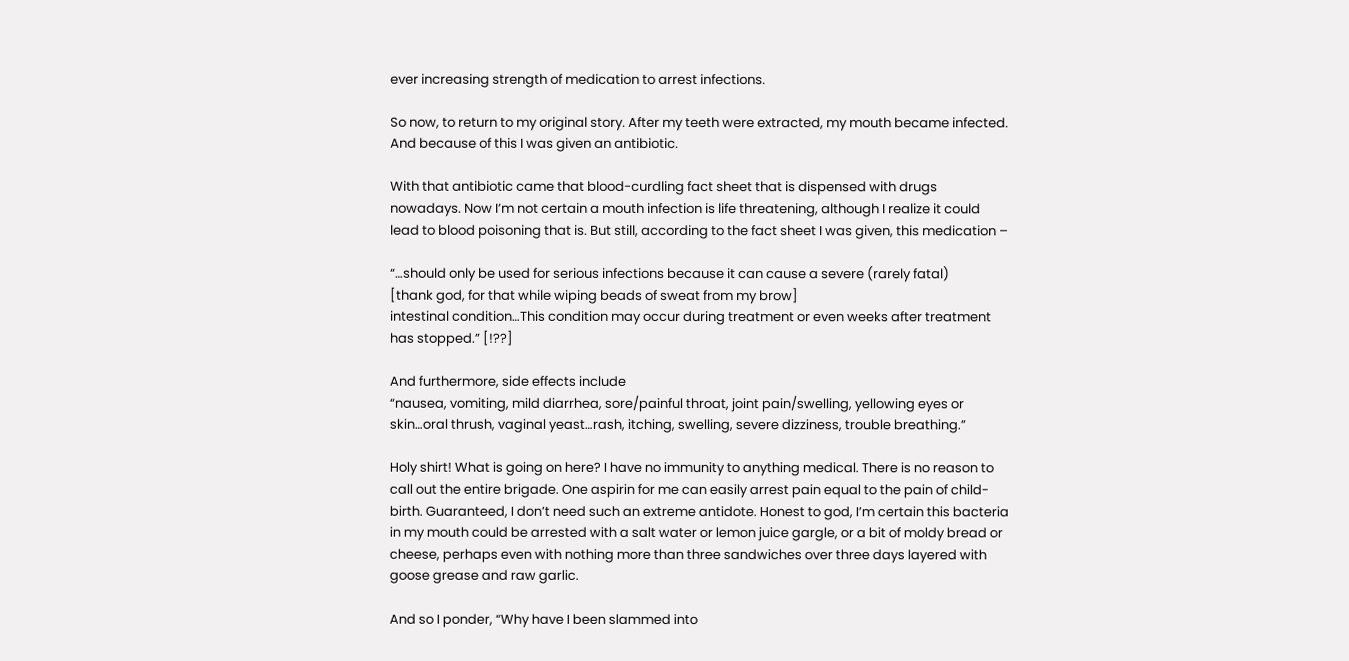ever increasing strength of medication to arrest infections.

So now, to return to my original story. After my teeth were extracted, my mouth became infected. And because of this I was given an antibiotic.

With that antibiotic came that blood-curdling fact sheet that is dispensed with drugs nowadays. Now I’m not certain a mouth infection is life threatening, although I realize it could lead to blood poisoning that is. But still, according to the fact sheet I was given, this medication –

“…should only be used for serious infections because it can cause a severe (rarely fatal)
[thank god, for that while wiping beads of sweat from my brow]
intestinal condition…This condition may occur during treatment or even weeks after treatment has stopped.” [!??]

And furthermore, side effects include
“nausea, vomiting, mild diarrhea, sore/painful throat, joint pain/swelling, yellowing eyes or skin…oral thrush, vaginal yeast…rash, itching, swelling, severe dizziness, trouble breathing.”

Holy shirt! What is going on here? I have no immunity to anything medical. There is no reason to call out the entire brigade. One aspirin for me can easily arrest pain equal to the pain of child-birth. Guaranteed, I don’t need such an extreme antidote. Honest to god, I’m certain this bacteria in my mouth could be arrested with a salt water or lemon juice gargle, or a bit of moldy bread or cheese, perhaps even with nothing more than three sandwiches over three days layered with goose grease and raw garlic.

And so I ponder, “Why have I been slammed into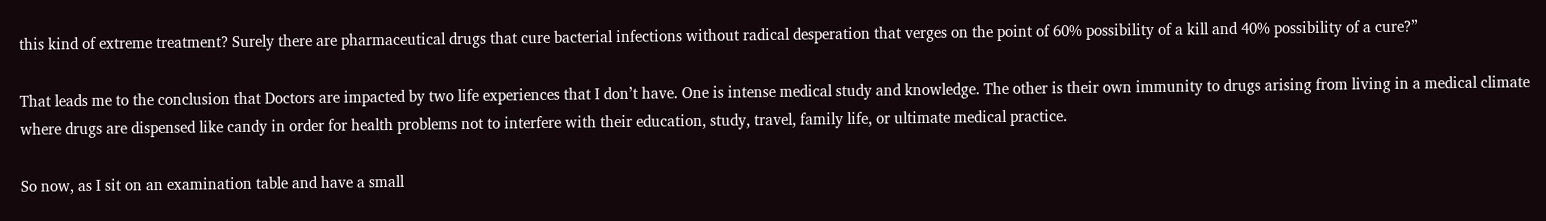this kind of extreme treatment? Surely there are pharmaceutical drugs that cure bacterial infections without radical desperation that verges on the point of 60% possibility of a kill and 40% possibility of a cure?”

That leads me to the conclusion that Doctors are impacted by two life experiences that I don’t have. One is intense medical study and knowledge. The other is their own immunity to drugs arising from living in a medical climate where drugs are dispensed like candy in order for health problems not to interfere with their education, study, travel, family life, or ultimate medical practice.

So now, as I sit on an examination table and have a small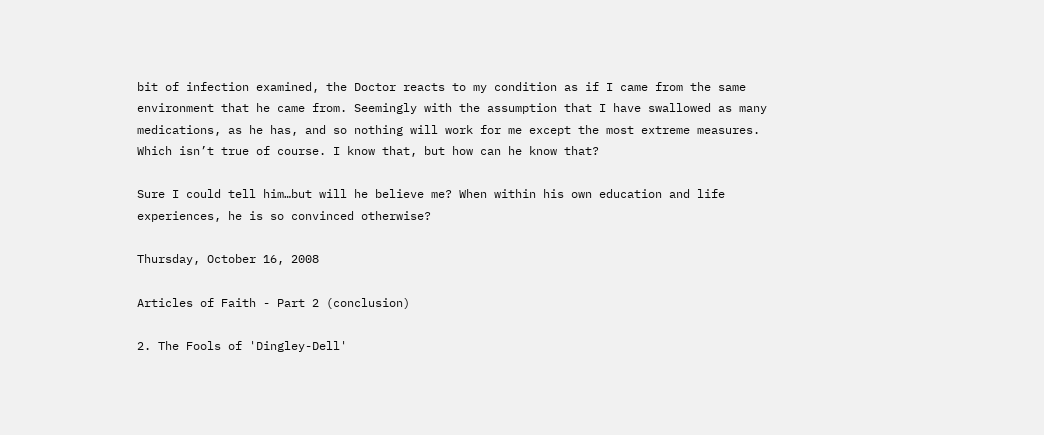bit of infection examined, the Doctor reacts to my condition as if I came from the same environment that he came from. Seemingly with the assumption that I have swallowed as many medications, as he has, and so nothing will work for me except the most extreme measures. Which isn’t true of course. I know that, but how can he know that?

Sure I could tell him…but will he believe me? When within his own education and life experiences, he is so convinced otherwise?

Thursday, October 16, 2008

Articles of Faith - Part 2 (conclusion)

2. The Fools of 'Dingley-Dell'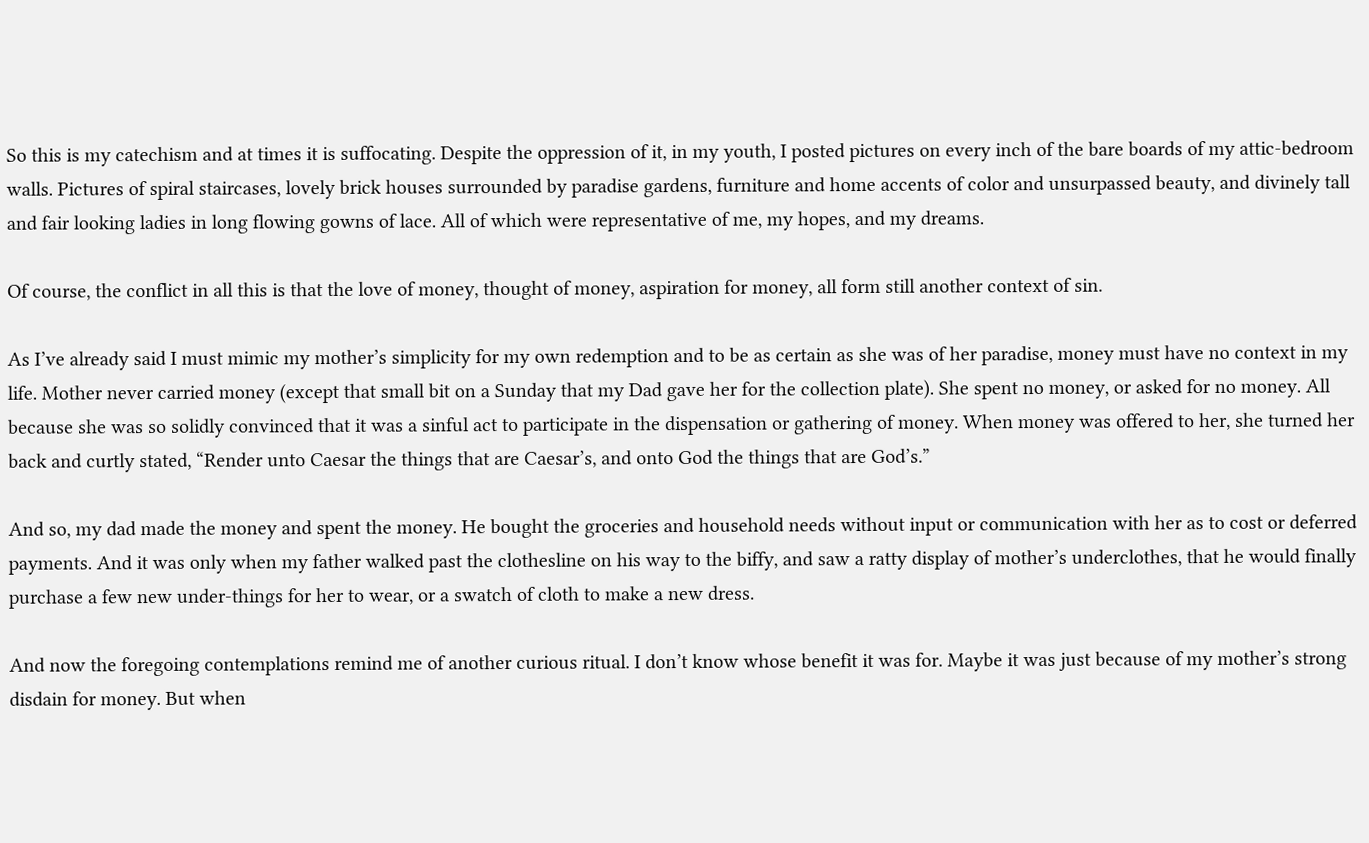So this is my catechism and at times it is suffocating. Despite the oppression of it, in my youth, I posted pictures on every inch of the bare boards of my attic-bedroom walls. Pictures of spiral staircases, lovely brick houses surrounded by paradise gardens, furniture and home accents of color and unsurpassed beauty, and divinely tall and fair looking ladies in long flowing gowns of lace. All of which were representative of me, my hopes, and my dreams.

Of course, the conflict in all this is that the love of money, thought of money, aspiration for money, all form still another context of sin.

As I’ve already said I must mimic my mother’s simplicity for my own redemption and to be as certain as she was of her paradise, money must have no context in my life. Mother never carried money (except that small bit on a Sunday that my Dad gave her for the collection plate). She spent no money, or asked for no money. All because she was so solidly convinced that it was a sinful act to participate in the dispensation or gathering of money. When money was offered to her, she turned her back and curtly stated, “Render unto Caesar the things that are Caesar’s, and onto God the things that are God’s.”

And so, my dad made the money and spent the money. He bought the groceries and household needs without input or communication with her as to cost or deferred payments. And it was only when my father walked past the clothesline on his way to the biffy, and saw a ratty display of mother’s underclothes, that he would finally purchase a few new under-things for her to wear, or a swatch of cloth to make a new dress.

And now the foregoing contemplations remind me of another curious ritual. I don’t know whose benefit it was for. Maybe it was just because of my mother’s strong disdain for money. But when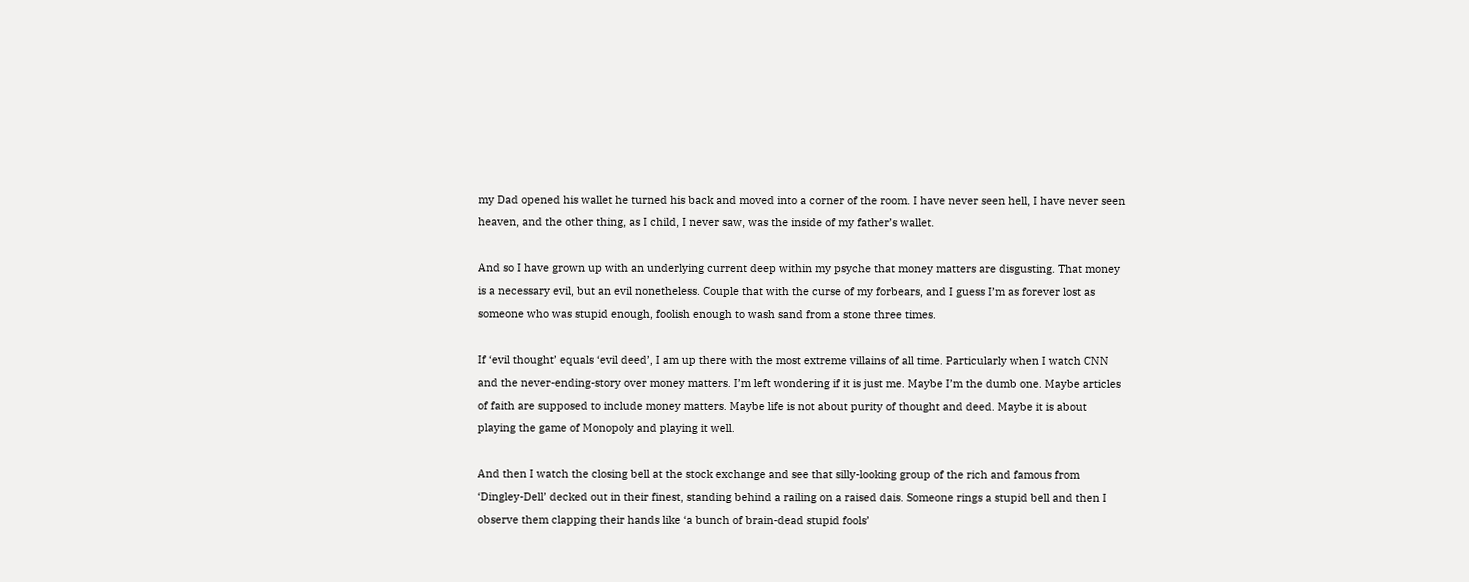my Dad opened his wallet he turned his back and moved into a corner of the room. I have never seen hell, I have never seen heaven, and the other thing, as I child, I never saw, was the inside of my father’s wallet.

And so I have grown up with an underlying current deep within my psyche that money matters are disgusting. That money is a necessary evil, but an evil nonetheless. Couple that with the curse of my forbears, and I guess I’m as forever lost as someone who was stupid enough, foolish enough to wash sand from a stone three times.

If ‘evil thought’ equals ‘evil deed’, I am up there with the most extreme villains of all time. Particularly when I watch CNN and the never-ending-story over money matters. I’m left wondering if it is just me. Maybe I’m the dumb one. Maybe articles of faith are supposed to include money matters. Maybe life is not about purity of thought and deed. Maybe it is about playing the game of Monopoly and playing it well.

And then I watch the closing bell at the stock exchange and see that silly-looking group of the rich and famous from ‘Dingley-Dell’ decked out in their finest, standing behind a railing on a raised dais. Someone rings a stupid bell and then I observe them clapping their hands like ‘a bunch of brain-dead stupid fools’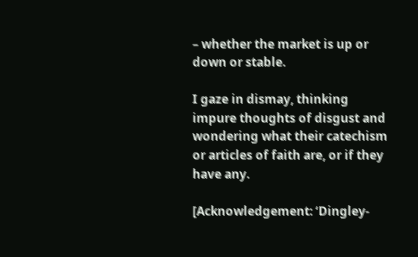– whether the market is up or down or stable.

I gaze in dismay, thinking impure thoughts of disgust and wondering what their catechism or articles of faith are, or if they have any.

[Acknowledgement: ‘Dingley-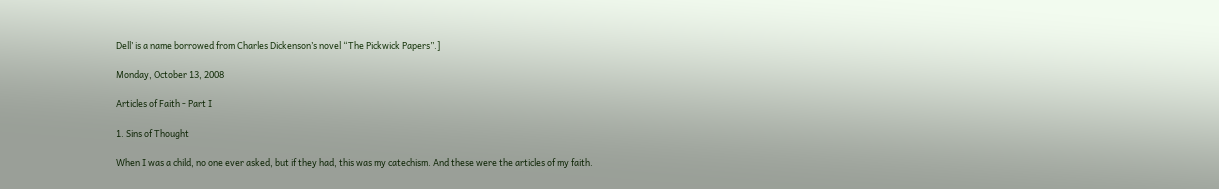Dell’ is a name borrowed from Charles Dickenson’s novel “The Pickwick Papers”.]

Monday, October 13, 2008

Articles of Faith - Part I

1. Sins of Thought

When I was a child, no one ever asked, but if they had, this was my catechism. And these were the articles of my faith.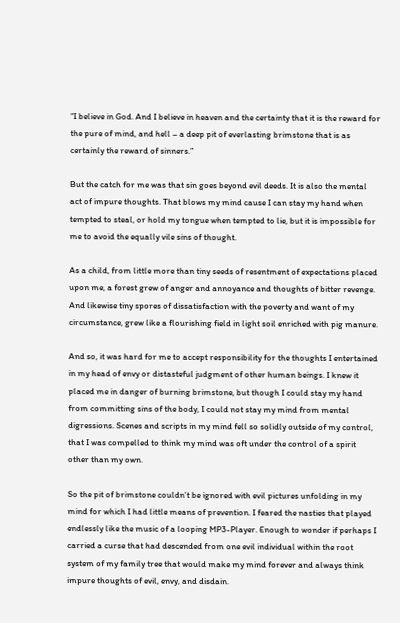“I believe in God. And I believe in heaven and the certainty that it is the reward for the pure of mind, and hell – a deep pit of everlasting brimstone that is as certainly the reward of sinners.”

But the catch for me was that sin goes beyond evil deeds. It is also the mental act of impure thoughts. That blows my mind cause I can stay my hand when tempted to steal, or hold my tongue when tempted to lie, but it is impossible for me to avoid the equally vile sins of thought.

As a child, from little more than tiny seeds of resentment of expectations placed upon me, a forest grew of anger and annoyance and thoughts of bitter revenge. And likewise tiny spores of dissatisfaction with the poverty and want of my circumstance, grew like a flourishing field in light soil enriched with pig manure.

And so, it was hard for me to accept responsibility for the thoughts I entertained in my head of envy or distasteful judgment of other human beings. I knew it placed me in danger of burning brimstone, but though I could stay my hand from committing sins of the body, I could not stay my mind from mental digressions. Scenes and scripts in my mind fell so solidly outside of my control, that I was compelled to think my mind was oft under the control of a spirit other than my own.

So the pit of brimstone couldn’t be ignored with evil pictures unfolding in my mind for which I had little means of prevention. I feared the nasties that played endlessly like the music of a looping MP3-Player. Enough to wonder if perhaps I carried a curse that had descended from one evil individual within the root system of my family tree that would make my mind forever and always think impure thoughts of evil, envy, and disdain.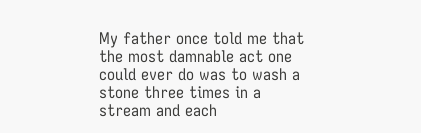My father once told me that the most damnable act one could ever do was to wash a stone three times in a stream and each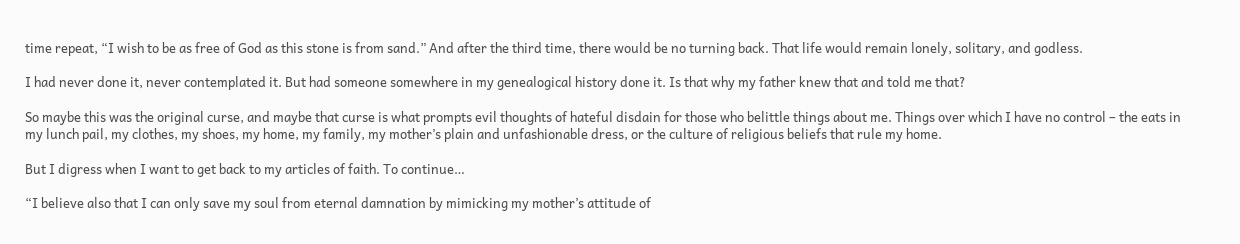time repeat, “I wish to be as free of God as this stone is from sand.” And after the third time, there would be no turning back. That life would remain lonely, solitary, and godless.

I had never done it, never contemplated it. But had someone somewhere in my genealogical history done it. Is that why my father knew that and told me that?

So maybe this was the original curse, and maybe that curse is what prompts evil thoughts of hateful disdain for those who belittle things about me. Things over which I have no control – the eats in my lunch pail, my clothes, my shoes, my home, my family, my mother’s plain and unfashionable dress, or the culture of religious beliefs that rule my home.

But I digress when I want to get back to my articles of faith. To continue…

“I believe also that I can only save my soul from eternal damnation by mimicking my mother’s attitude of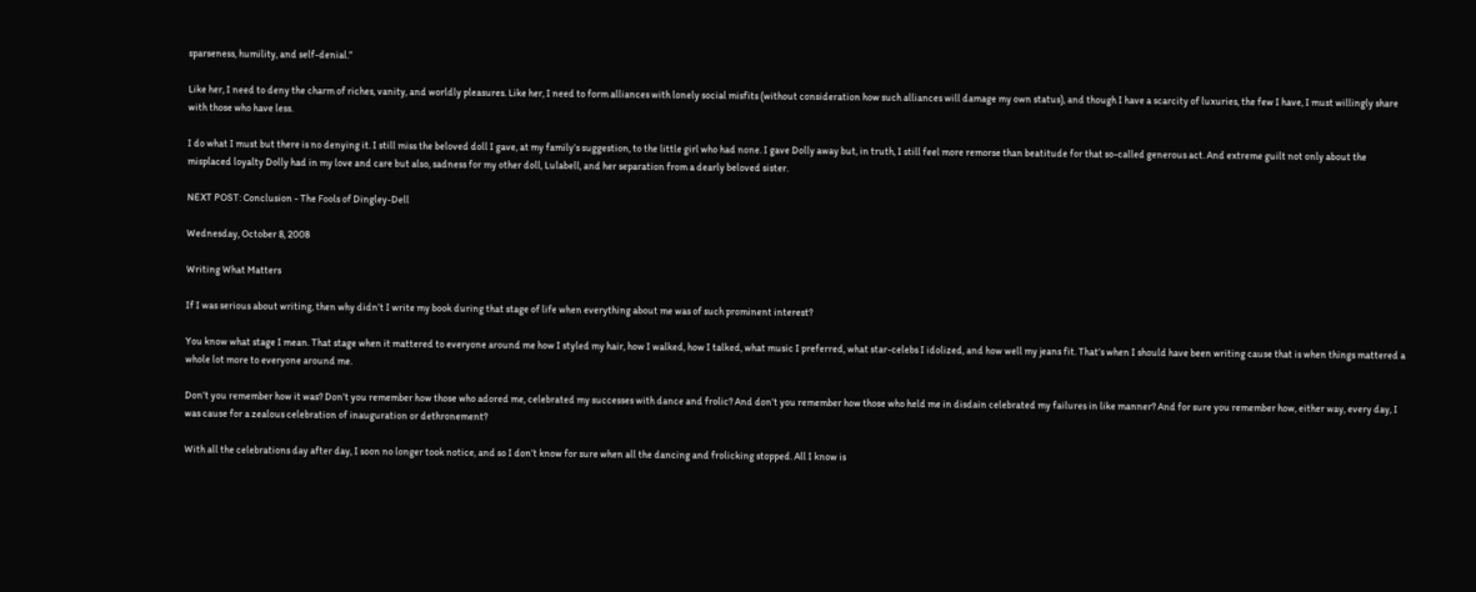sparseness, humility, and self-denial.”

Like her, I need to deny the charm of riches, vanity, and worldly pleasures. Like her, I need to form alliances with lonely social misfits (without consideration how such alliances will damage my own status), and though I have a scarcity of luxuries, the few I have, I must willingly share with those who have less.

I do what I must but there is no denying it. I still miss the beloved doll I gave, at my family’s suggestion, to the little girl who had none. I gave Dolly away but, in truth, I still feel more remorse than beatitude for that so-called generous act. And extreme guilt not only about the misplaced loyalty Dolly had in my love and care but also, sadness for my other doll, Lulabell, and her separation from a dearly beloved sister.

NEXT POST: Conclusion - The Fools of Dingley-Dell

Wednesday, October 8, 2008

Writing What Matters

If I was serious about writing, then why didn’t I write my book during that stage of life when everything about me was of such prominent interest?

You know what stage I mean. That stage when it mattered to everyone around me how I styled my hair, how I walked, how I talked, what music I preferred, what star-celebs I idolized, and how well my jeans fit. That’s when I should have been writing cause that is when things mattered a whole lot more to everyone around me.

Don’t you remember how it was? Don’t you remember how those who adored me, celebrated my successes with dance and frolic? And don’t you remember how those who held me in disdain celebrated my failures in like manner? And for sure you remember how, either way, every day, I was cause for a zealous celebration of inauguration or dethronement?

With all the celebrations day after day, I soon no longer took notice, and so I don’t know for sure when all the dancing and frolicking stopped. All I know is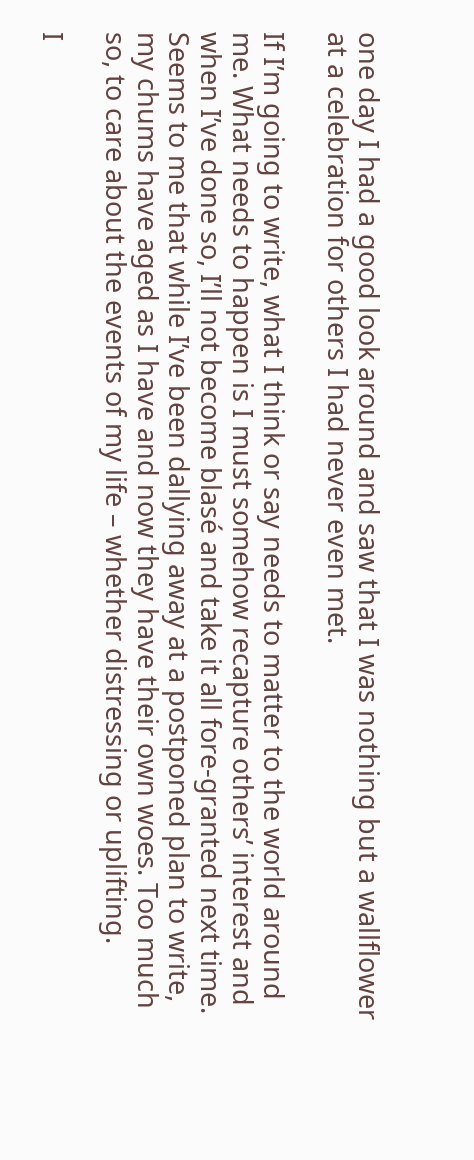one day I had a good look around and saw that I was nothing but a wallflower at a celebration for others I had never even met.

If I’m going to write, what I think or say needs to matter to the world around me. What needs to happen is I must somehow recapture others’ interest and when I’ve done so, I’ll not become blasé and take it all fore-granted next time. Seems to me that while I’ve been dallying away at a postponed plan to write, my chums have aged as I have and now they have their own woes. Too much so, to care about the events of my life – whether distressing or uplifting.

I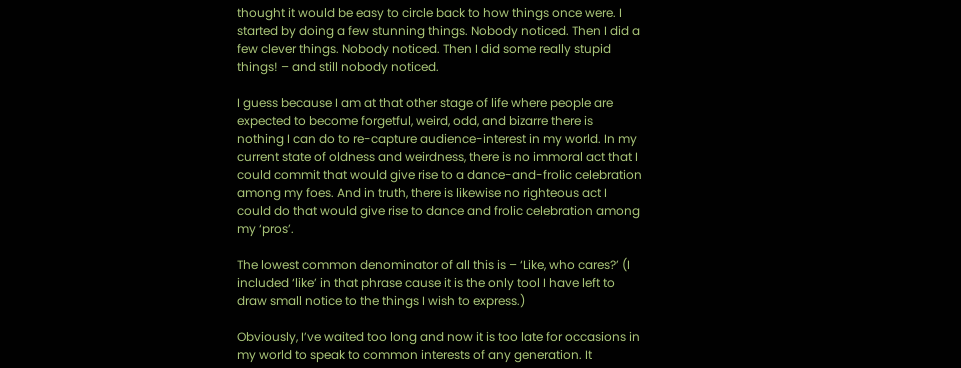thought it would be easy to circle back to how things once were. I started by doing a few stunning things. Nobody noticed. Then I did a few clever things. Nobody noticed. Then I did some really stupid things! – and still nobody noticed.

I guess because I am at that other stage of life where people are expected to become forgetful, weird, odd, and bizarre there is nothing I can do to re-capture audience-interest in my world. In my current state of oldness and weirdness, there is no immoral act that I could commit that would give rise to a dance-and-frolic celebration among my foes. And in truth, there is likewise no righteous act I could do that would give rise to dance and frolic celebration among my ‘pros’.

The lowest common denominator of all this is – ‘Like, who cares?’ (I included ‘like’ in that phrase cause it is the only tool I have left to draw small notice to the things I wish to express.)

Obviously, I’ve waited too long and now it is too late for occasions in my world to speak to common interests of any generation. It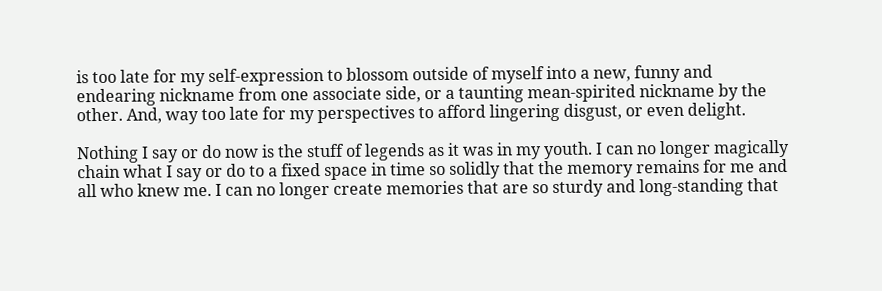is too late for my self-expression to blossom outside of myself into a new, funny and endearing nickname from one associate side, or a taunting mean-spirited nickname by the other. And, way too late for my perspectives to afford lingering disgust, or even delight.

Nothing I say or do now is the stuff of legends as it was in my youth. I can no longer magically chain what I say or do to a fixed space in time so solidly that the memory remains for me and all who knew me. I can no longer create memories that are so sturdy and long-standing that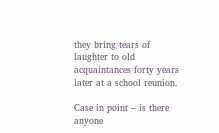they bring tears of laughter to old acquaintances forty years later at a school reunion.

Case in point – is there anyone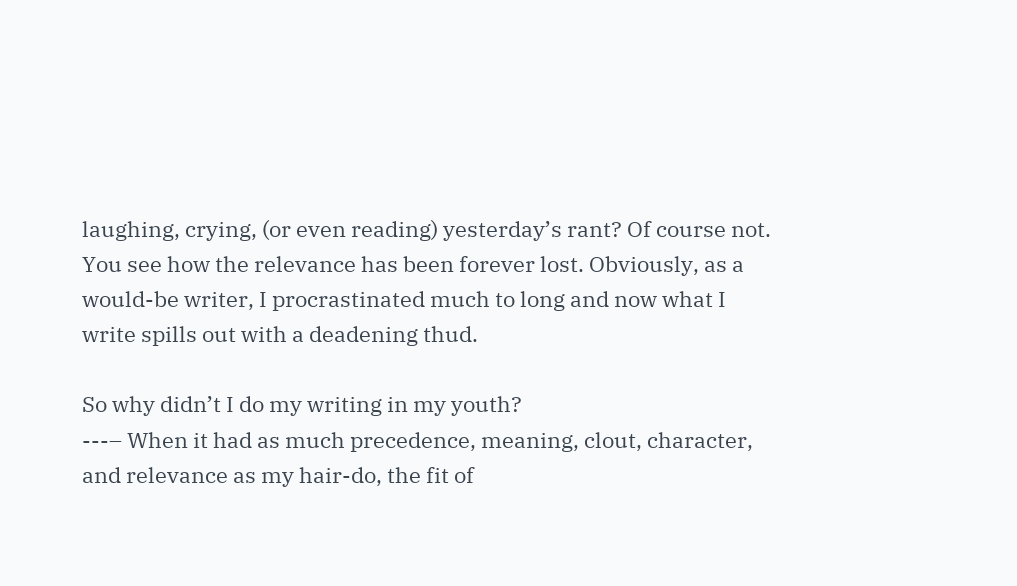laughing, crying, (or even reading) yesterday’s rant? Of course not. You see how the relevance has been forever lost. Obviously, as a would-be writer, I procrastinated much to long and now what I write spills out with a deadening thud.

So why didn’t I do my writing in my youth?
---– When it had as much precedence, meaning, clout, character, and relevance as my hair-do, the fit of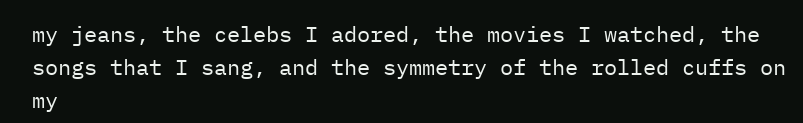my jeans, the celebs I adored, the movies I watched, the songs that I sang, and the symmetry of the rolled cuffs on my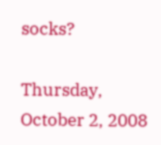socks?

Thursday, October 2, 2008